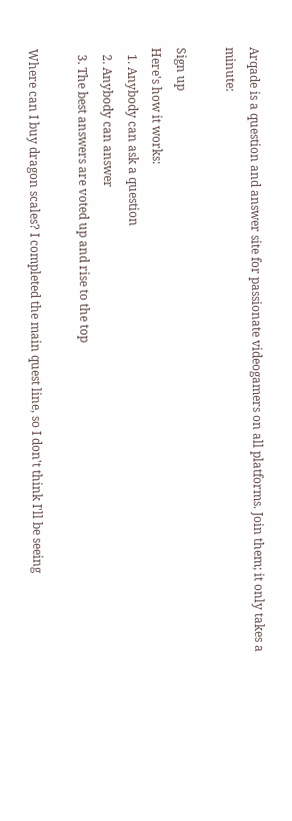Arqade is a question and answer site for passionate videogamers on all platforms. Join them; it only takes a minute:

Sign up
Here's how it works:
  1. Anybody can ask a question
  2. Anybody can answer
  3. The best answers are voted up and rise to the top

Where can I buy dragon scales? I completed the main quest line, so I don't think I'll be seeing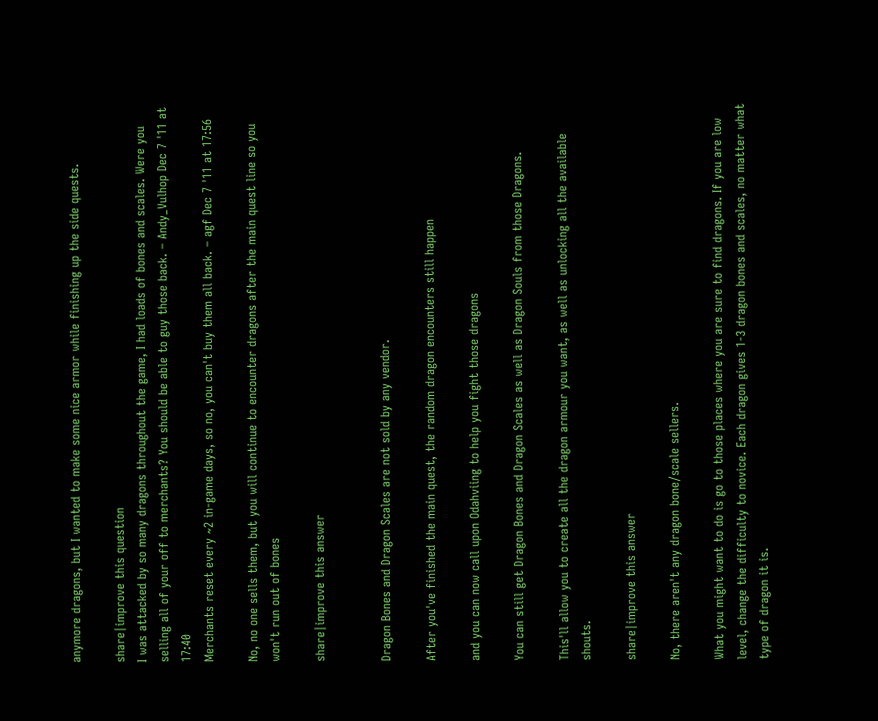anymore dragons, but I wanted to make some nice armor while finishing up the side quests.

share|improve this question
I was attacked by so many dragons throughout the game, I had loads of bones and scales. Were you selling all of your off to merchants? You should be able to guy those back. – Andy_Vulhop Dec 7 '11 at 17:40
Merchants reset every ~2 in-game days, so no, you can't buy them all back. – agf Dec 7 '11 at 17:56

No, no one sells them, but you will continue to encounter dragons after the main quest line so you won't run out of bones

share|improve this answer


Dragon Bones and Dragon Scales are not sold by any vendor.

After you've finished the main quest, the random dragon encounters still happen

and you can now call upon Odahviing to help you fight those dragons

You can still get Dragon Bones and Dragon Scales as well as Dragon Souls from those Dragons.

This'll allow you to create all the dragon armour you want, as well as unlocking all the available shouts.

share|improve this answer

No, there aren't any dragon bone/scale sellers.

What you might want to do is go to those places where you are sure to find dragons. If you are low level, change the difficulty to novice. Each dragon gives 1-3 dragon bones and scales, no matter what type of dragon it is.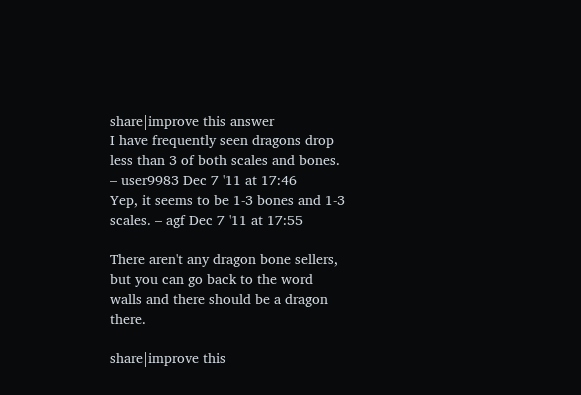share|improve this answer
I have frequently seen dragons drop less than 3 of both scales and bones. – user9983 Dec 7 '11 at 17:46
Yep, it seems to be 1-3 bones and 1-3 scales. – agf Dec 7 '11 at 17:55

There aren't any dragon bone sellers, but you can go back to the word walls and there should be a dragon there.

share|improve this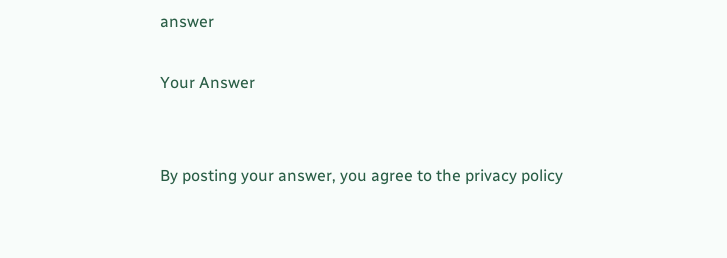answer

Your Answer


By posting your answer, you agree to the privacy policy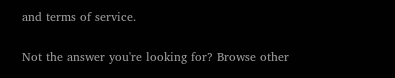and terms of service.

Not the answer you're looking for? Browse other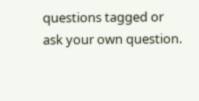questions tagged or ask your own question.